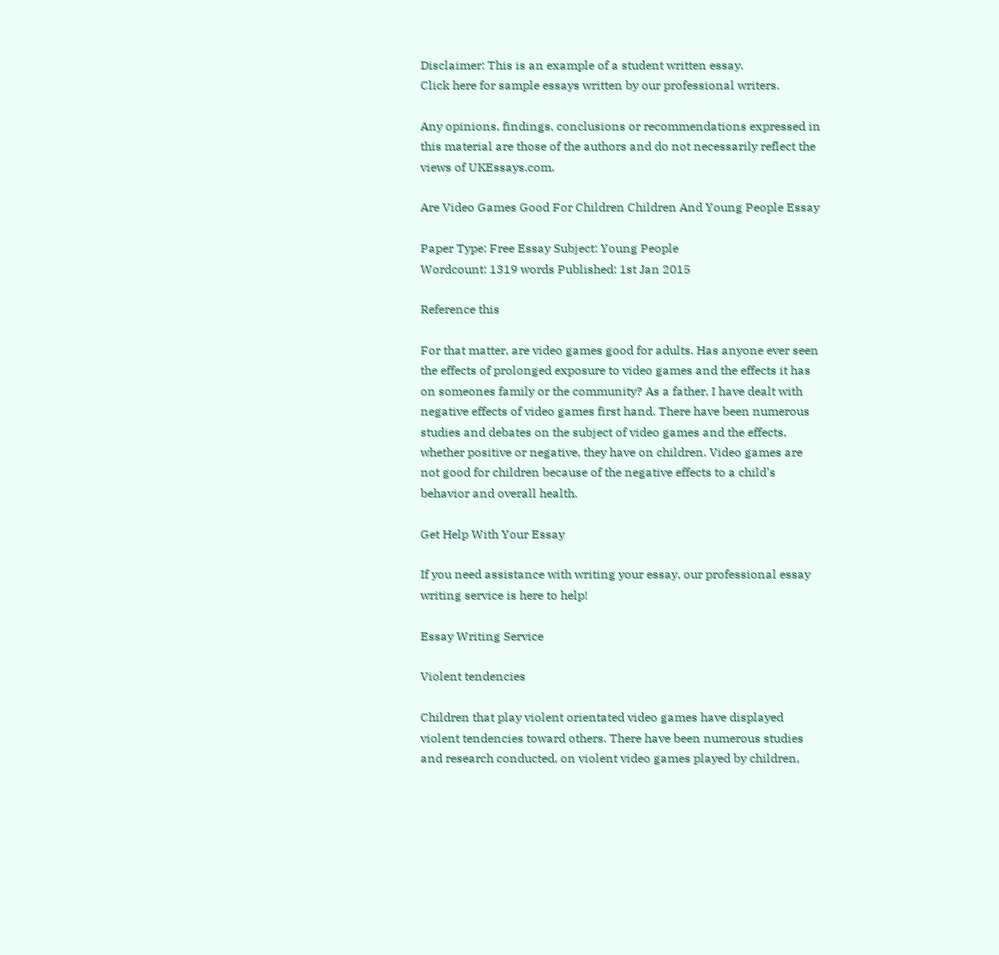Disclaimer: This is an example of a student written essay.
Click here for sample essays written by our professional writers.

Any opinions, findings, conclusions or recommendations expressed in this material are those of the authors and do not necessarily reflect the views of UKEssays.com.

Are Video Games Good For Children Children And Young People Essay

Paper Type: Free Essay Subject: Young People
Wordcount: 1319 words Published: 1st Jan 2015

Reference this

For that matter, are video games good for adults. Has anyone ever seen the effects of prolonged exposure to video games and the effects it has on someones family or the community? As a father, I have dealt with negative effects of video games first hand. There have been numerous studies and debates on the subject of video games and the effects, whether positive or negative, they have on children. Video games are not good for children because of the negative effects to a child’s behavior and overall health.

Get Help With Your Essay

If you need assistance with writing your essay, our professional essay writing service is here to help!

Essay Writing Service

Violent tendencies

Children that play violent orientated video games have displayed violent tendencies toward others. There have been numerous studies and research conducted, on violent video games played by children,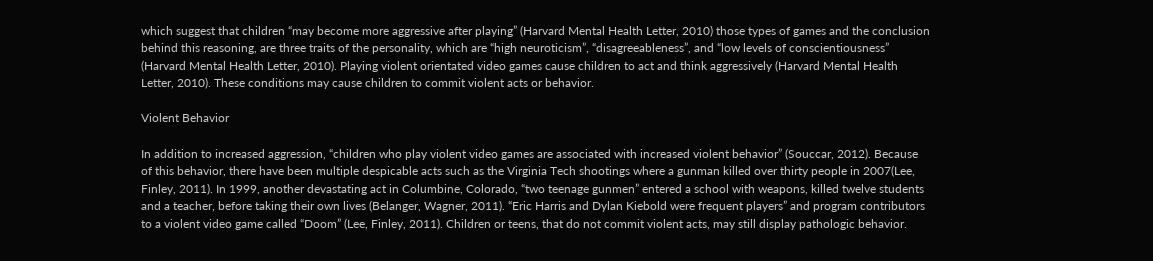which suggest that children “may become more aggressive after playing” (Harvard Mental Health Letter, 2010) those types of games and the conclusion behind this reasoning, are three traits of the personality, which are “high neuroticism”, “disagreeableness”, and “low levels of conscientiousness” (Harvard Mental Health Letter, 2010). Playing violent orientated video games cause children to act and think aggressively (Harvard Mental Health Letter, 2010). These conditions may cause children to commit violent acts or behavior.

Violent Behavior

In addition to increased aggression, “children who play violent video games are associated with increased violent behavior” (Souccar, 2012). Because of this behavior, there have been multiple despicable acts such as the Virginia Tech shootings where a gunman killed over thirty people in 2007(Lee, Finley, 2011). In 1999, another devastating act in Columbine, Colorado, “two teenage gunmen” entered a school with weapons, killed twelve students and a teacher, before taking their own lives (Belanger, Wagner, 2011). “Eric Harris and Dylan Kiebold were frequent players” and program contributors to a violent video game called “Doom” (Lee, Finley, 2011). Children or teens, that do not commit violent acts, may still display pathologic behavior.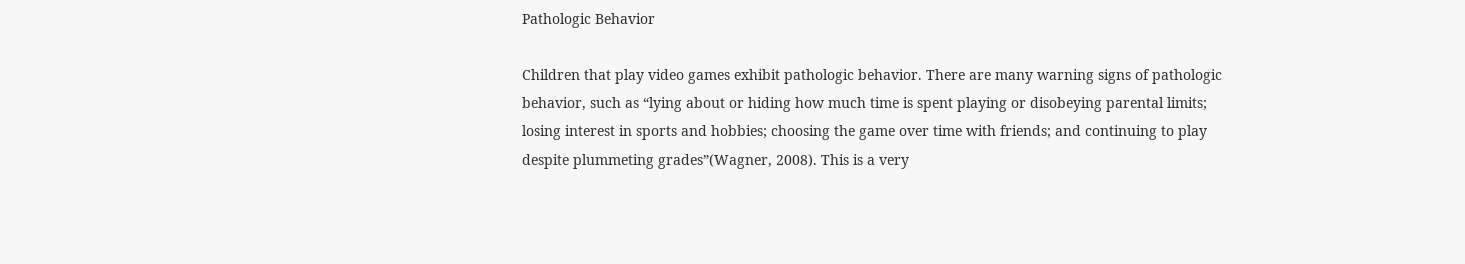Pathologic Behavior

Children that play video games exhibit pathologic behavior. There are many warning signs of pathologic behavior, such as “lying about or hiding how much time is spent playing or disobeying parental limits; losing interest in sports and hobbies; choosing the game over time with friends; and continuing to play despite plummeting grades”(Wagner, 2008). This is a very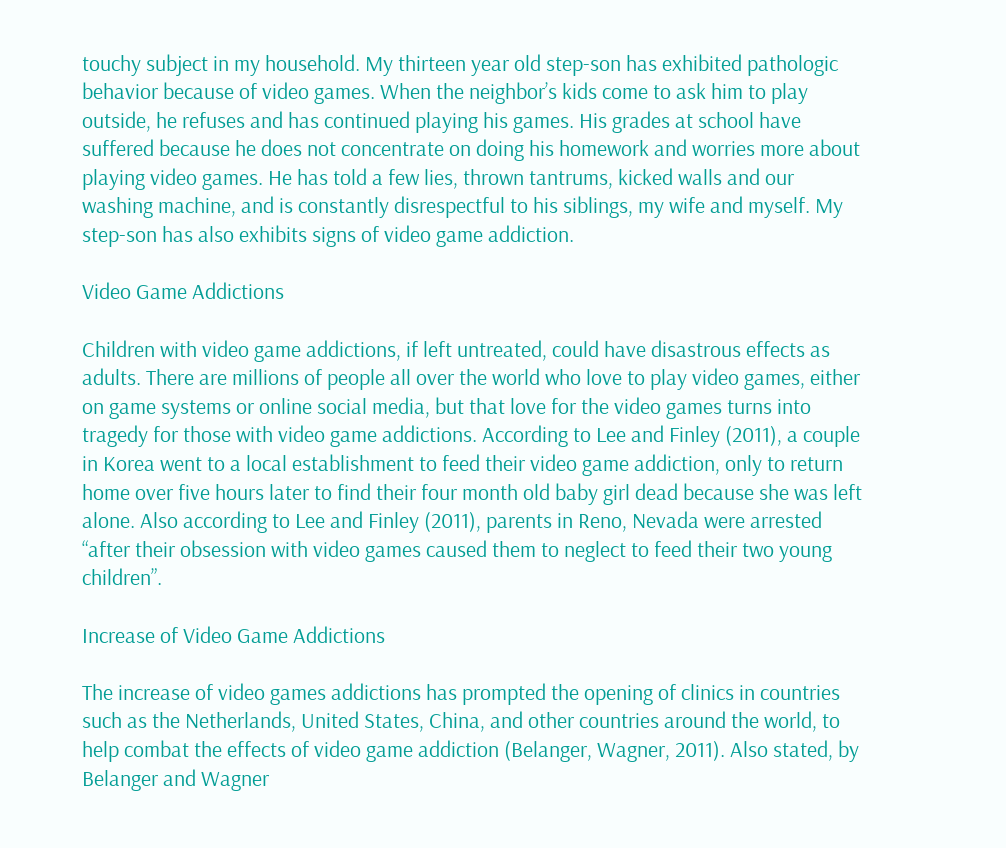touchy subject in my household. My thirteen year old step-son has exhibited pathologic behavior because of video games. When the neighbor’s kids come to ask him to play outside, he refuses and has continued playing his games. His grades at school have suffered because he does not concentrate on doing his homework and worries more about playing video games. He has told a few lies, thrown tantrums, kicked walls and our washing machine, and is constantly disrespectful to his siblings, my wife and myself. My step-son has also exhibits signs of video game addiction.

Video Game Addictions

Children with video game addictions, if left untreated, could have disastrous effects as adults. There are millions of people all over the world who love to play video games, either on game systems or online social media, but that love for the video games turns into tragedy for those with video game addictions. According to Lee and Finley (2011), a couple in Korea went to a local establishment to feed their video game addiction, only to return home over five hours later to find their four month old baby girl dead because she was left alone. Also according to Lee and Finley (2011), parents in Reno, Nevada were arrested “after their obsession with video games caused them to neglect to feed their two young children”.

Increase of Video Game Addictions

The increase of video games addictions has prompted the opening of clinics in countries such as the Netherlands, United States, China, and other countries around the world, to help combat the effects of video game addiction (Belanger, Wagner, 2011). Also stated, by Belanger and Wagner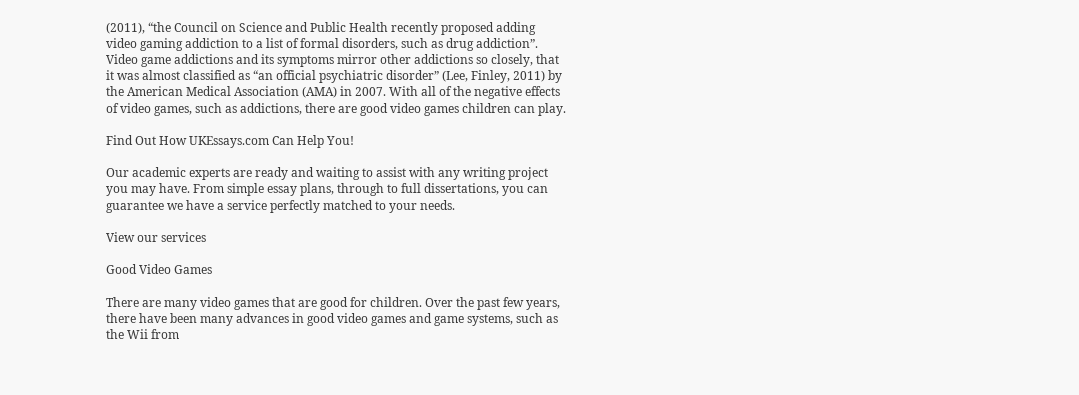(2011), “the Council on Science and Public Health recently proposed adding video gaming addiction to a list of formal disorders, such as drug addiction”. Video game addictions and its symptoms mirror other addictions so closely, that it was almost classified as “an official psychiatric disorder” (Lee, Finley, 2011) by the American Medical Association (AMA) in 2007. With all of the negative effects of video games, such as addictions, there are good video games children can play.

Find Out How UKEssays.com Can Help You!

Our academic experts are ready and waiting to assist with any writing project you may have. From simple essay plans, through to full dissertations, you can guarantee we have a service perfectly matched to your needs.

View our services

Good Video Games

There are many video games that are good for children. Over the past few years, there have been many advances in good video games and game systems, such as the Wii from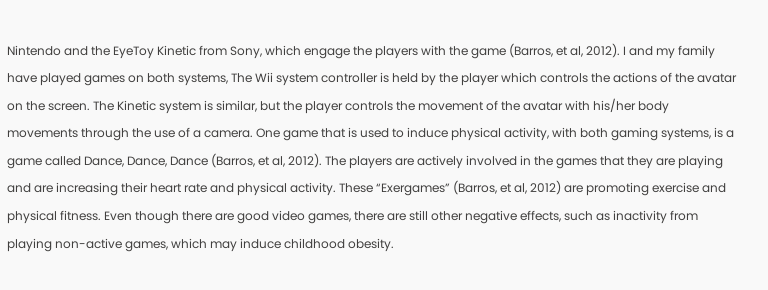Nintendo and the EyeToy Kinetic from Sony, which engage the players with the game (Barros, et al, 2012). I and my family have played games on both systems, The Wii system controller is held by the player which controls the actions of the avatar on the screen. The Kinetic system is similar, but the player controls the movement of the avatar with his/her body movements through the use of a camera. One game that is used to induce physical activity, with both gaming systems, is a game called Dance, Dance, Dance (Barros, et al, 2012). The players are actively involved in the games that they are playing and are increasing their heart rate and physical activity. These “Exergames” (Barros, et al, 2012) are promoting exercise and physical fitness. Even though there are good video games, there are still other negative effects, such as inactivity from playing non-active games, which may induce childhood obesity.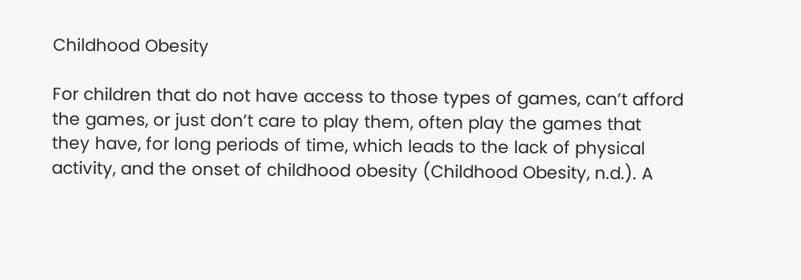Childhood Obesity

For children that do not have access to those types of games, can’t afford the games, or just don’t care to play them, often play the games that they have, for long periods of time, which leads to the lack of physical activity, and the onset of childhood obesity (Childhood Obesity, n.d.). A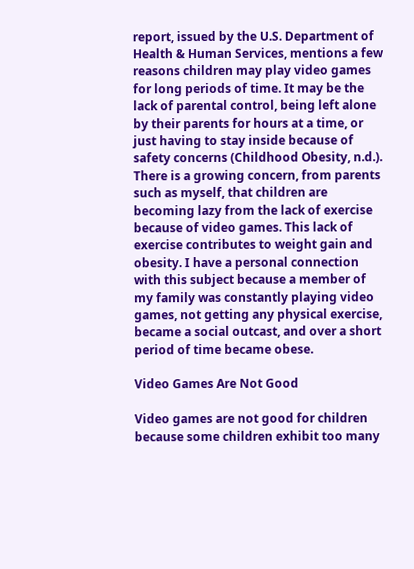report, issued by the U.S. Department of Health & Human Services, mentions a few reasons children may play video games for long periods of time. It may be the lack of parental control, being left alone by their parents for hours at a time, or just having to stay inside because of safety concerns (Childhood Obesity, n.d.). There is a growing concern, from parents such as myself, that children are becoming lazy from the lack of exercise because of video games. This lack of exercise contributes to weight gain and obesity. I have a personal connection with this subject because a member of my family was constantly playing video games, not getting any physical exercise, became a social outcast, and over a short period of time became obese.

Video Games Are Not Good

Video games are not good for children because some children exhibit too many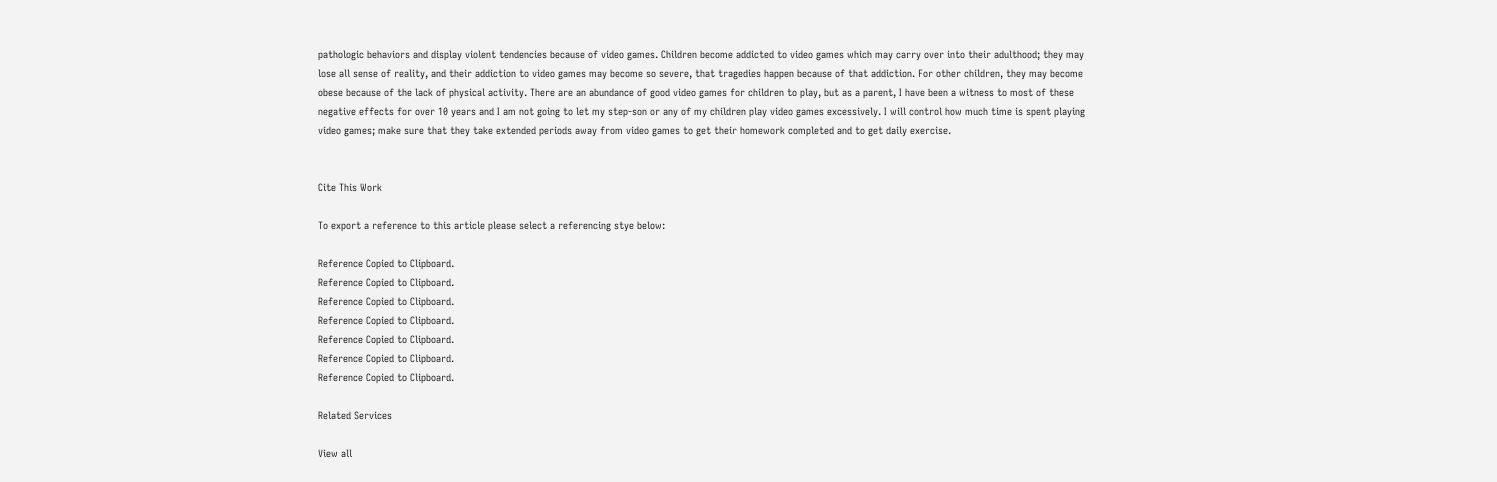pathologic behaviors and display violent tendencies because of video games. Children become addicted to video games which may carry over into their adulthood; they may lose all sense of reality, and their addiction to video games may become so severe, that tragedies happen because of that addiction. For other children, they may become obese because of the lack of physical activity. There are an abundance of good video games for children to play, but as a parent, I have been a witness to most of these negative effects for over 10 years and I am not going to let my step-son or any of my children play video games excessively. I will control how much time is spent playing video games; make sure that they take extended periods away from video games to get their homework completed and to get daily exercise.


Cite This Work

To export a reference to this article please select a referencing stye below:

Reference Copied to Clipboard.
Reference Copied to Clipboard.
Reference Copied to Clipboard.
Reference Copied to Clipboard.
Reference Copied to Clipboard.
Reference Copied to Clipboard.
Reference Copied to Clipboard.

Related Services

View all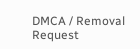DMCA / Removal Request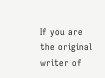If you are the original writer of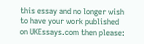this essay and no longer wish to have your work published on UKEssays.com then please: